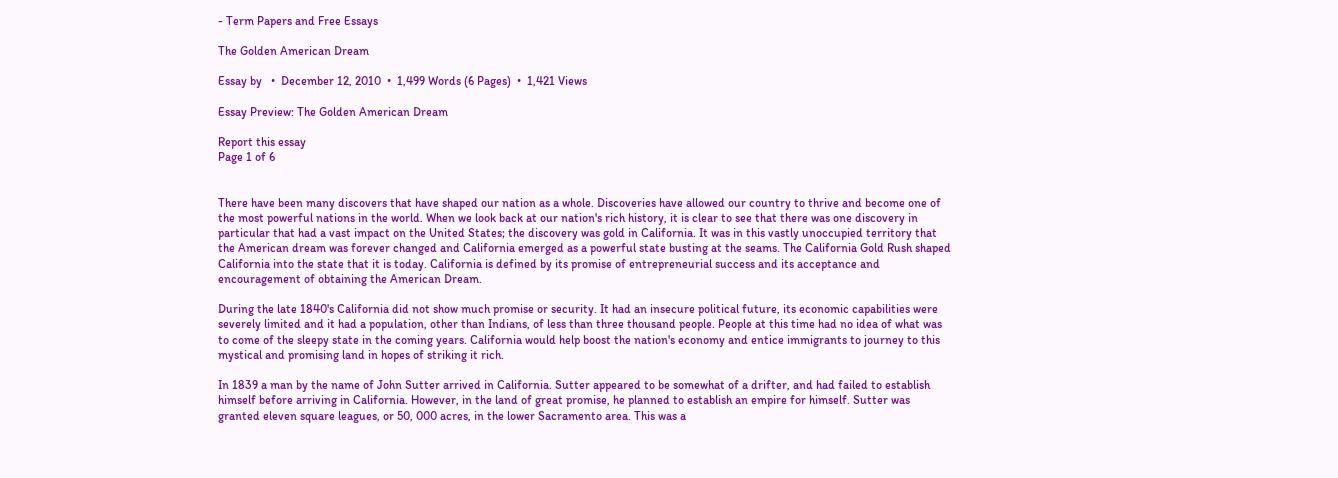- Term Papers and Free Essays

The Golden American Dream

Essay by   •  December 12, 2010  •  1,499 Words (6 Pages)  •  1,421 Views

Essay Preview: The Golden American Dream

Report this essay
Page 1 of 6


There have been many discovers that have shaped our nation as a whole. Discoveries have allowed our country to thrive and become one of the most powerful nations in the world. When we look back at our nation's rich history, it is clear to see that there was one discovery in particular that had a vast impact on the United States; the discovery was gold in California. It was in this vastly unoccupied territory that the American dream was forever changed and California emerged as a powerful state busting at the seams. The California Gold Rush shaped California into the state that it is today. California is defined by its promise of entrepreneurial success and its acceptance and encouragement of obtaining the American Dream.

During the late 1840's California did not show much promise or security. It had an insecure political future, its economic capabilities were severely limited and it had a population, other than Indians, of less than three thousand people. People at this time had no idea of what was to come of the sleepy state in the coming years. California would help boost the nation's economy and entice immigrants to journey to this mystical and promising land in hopes of striking it rich.

In 1839 a man by the name of John Sutter arrived in California. Sutter appeared to be somewhat of a drifter, and had failed to establish himself before arriving in California. However, in the land of great promise, he planned to establish an empire for himself. Sutter was granted eleven square leagues, or 50, 000 acres, in the lower Sacramento area. This was a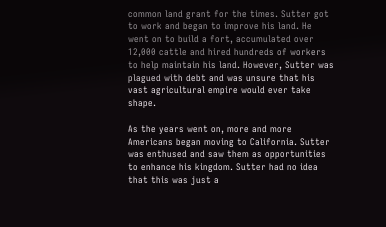common land grant for the times. Sutter got to work and began to improve his land. He went on to build a fort, accumulated over 12,000 cattle and hired hundreds of workers to help maintain his land. However, Sutter was plagued with debt and was unsure that his vast agricultural empire would ever take shape.

As the years went on, more and more Americans began moving to California. Sutter was enthused and saw them as opportunities to enhance his kingdom. Sutter had no idea that this was just a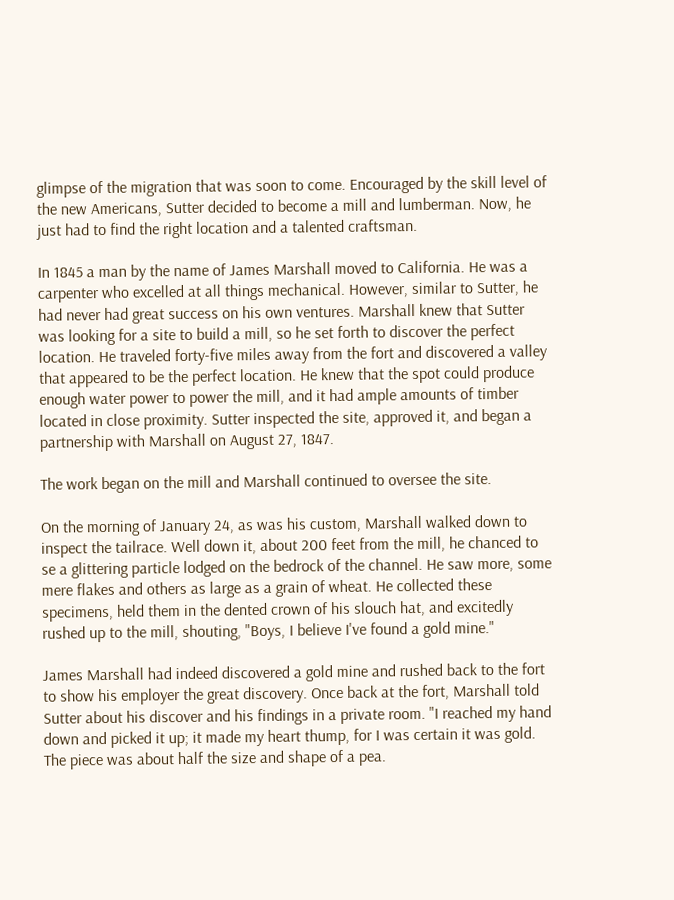glimpse of the migration that was soon to come. Encouraged by the skill level of the new Americans, Sutter decided to become a mill and lumberman. Now, he just had to find the right location and a talented craftsman.

In 1845 a man by the name of James Marshall moved to California. He was a carpenter who excelled at all things mechanical. However, similar to Sutter, he had never had great success on his own ventures. Marshall knew that Sutter was looking for a site to build a mill, so he set forth to discover the perfect location. He traveled forty-five miles away from the fort and discovered a valley that appeared to be the perfect location. He knew that the spot could produce enough water power to power the mill, and it had ample amounts of timber located in close proximity. Sutter inspected the site, approved it, and began a partnership with Marshall on August 27, 1847.

The work began on the mill and Marshall continued to oversee the site.

On the morning of January 24, as was his custom, Marshall walked down to inspect the tailrace. Well down it, about 200 feet from the mill, he chanced to se a glittering particle lodged on the bedrock of the channel. He saw more, some mere flakes and others as large as a grain of wheat. He collected these specimens, held them in the dented crown of his slouch hat, and excitedly rushed up to the mill, shouting, "Boys, I believe I've found a gold mine."

James Marshall had indeed discovered a gold mine and rushed back to the fort to show his employer the great discovery. Once back at the fort, Marshall told Sutter about his discover and his findings in a private room. "I reached my hand down and picked it up; it made my heart thump, for I was certain it was gold. The piece was about half the size and shape of a pea.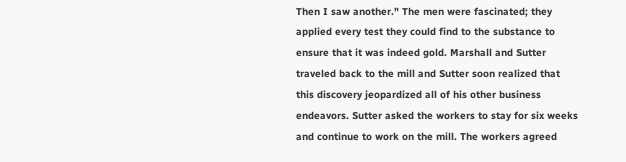Then I saw another." The men were fascinated; they applied every test they could find to the substance to ensure that it was indeed gold. Marshall and Sutter traveled back to the mill and Sutter soon realized that this discovery jeopardized all of his other business endeavors. Sutter asked the workers to stay for six weeks and continue to work on the mill. The workers agreed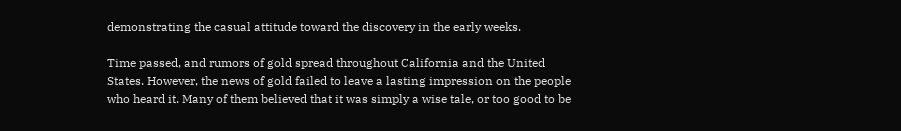demonstrating the casual attitude toward the discovery in the early weeks.

Time passed, and rumors of gold spread throughout California and the United States. However, the news of gold failed to leave a lasting impression on the people who heard it. Many of them believed that it was simply a wise tale, or too good to be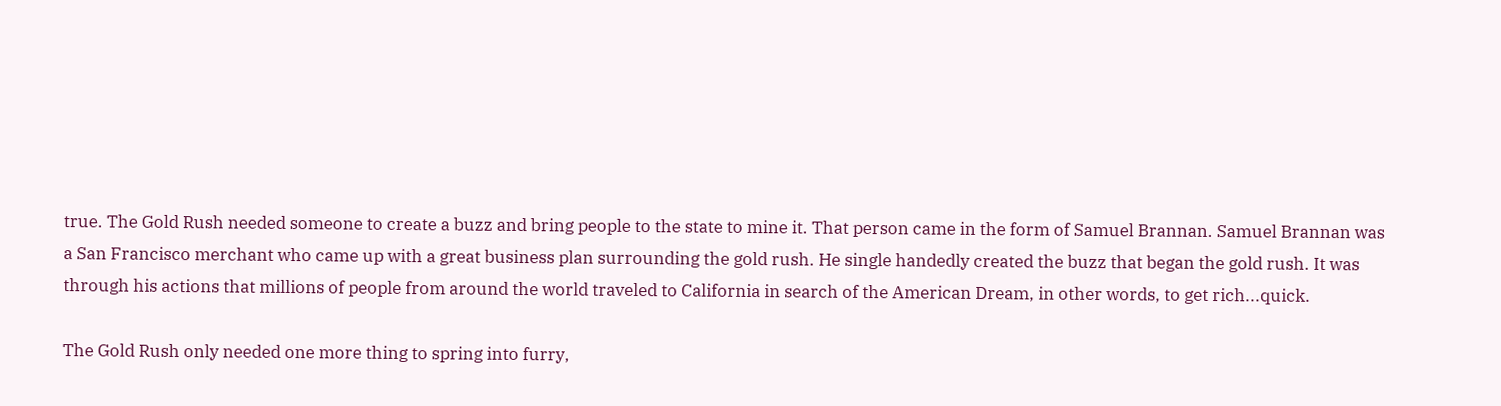true. The Gold Rush needed someone to create a buzz and bring people to the state to mine it. That person came in the form of Samuel Brannan. Samuel Brannan was a San Francisco merchant who came up with a great business plan surrounding the gold rush. He single handedly created the buzz that began the gold rush. It was through his actions that millions of people from around the world traveled to California in search of the American Dream, in other words, to get rich...quick.

The Gold Rush only needed one more thing to spring into furry,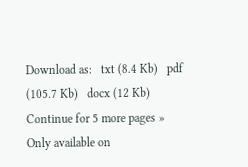Download as:   txt (8.4 Kb)   pdf (105.7 Kb)   docx (12 Kb)
Continue for 5 more pages »
Only available on